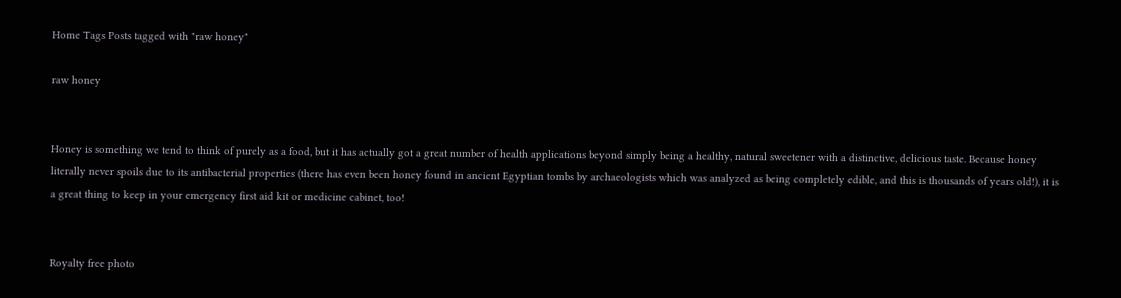Home Tags Posts tagged with "raw honey"

raw honey


Honey is something we tend to think of purely as a food, but it has actually got a great number of health applications beyond simply being a healthy, natural sweetener with a distinctive, delicious taste. Because honey literally never spoils due to its antibacterial properties (there has even been honey found in ancient Egyptian tombs by archaeologists which was analyzed as being completely edible, and this is thousands of years old!), it is a great thing to keep in your emergency first aid kit or medicine cabinet, too!


Royalty free photo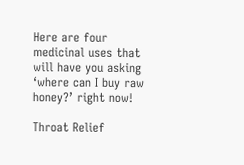Here are four medicinal uses that will have you asking ‘where can I buy raw honey?’ right now!

Throat Relief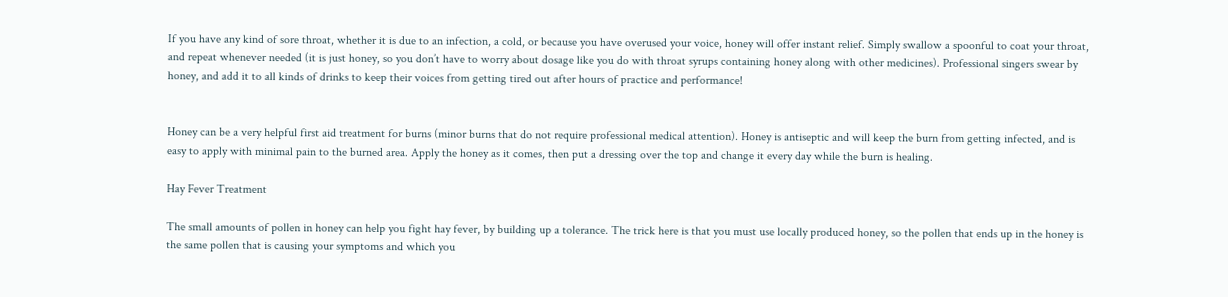If you have any kind of sore throat, whether it is due to an infection, a cold, or because you have overused your voice, honey will offer instant relief. Simply swallow a spoonful to coat your throat, and repeat whenever needed (it is just honey, so you don’t have to worry about dosage like you do with throat syrups containing honey along with other medicines). Professional singers swear by honey, and add it to all kinds of drinks to keep their voices from getting tired out after hours of practice and performance!


Honey can be a very helpful first aid treatment for burns (minor burns that do not require professional medical attention). Honey is antiseptic and will keep the burn from getting infected, and is easy to apply with minimal pain to the burned area. Apply the honey as it comes, then put a dressing over the top and change it every day while the burn is healing.

Hay Fever Treatment

The small amounts of pollen in honey can help you fight hay fever, by building up a tolerance. The trick here is that you must use locally produced honey, so the pollen that ends up in the honey is the same pollen that is causing your symptoms and which you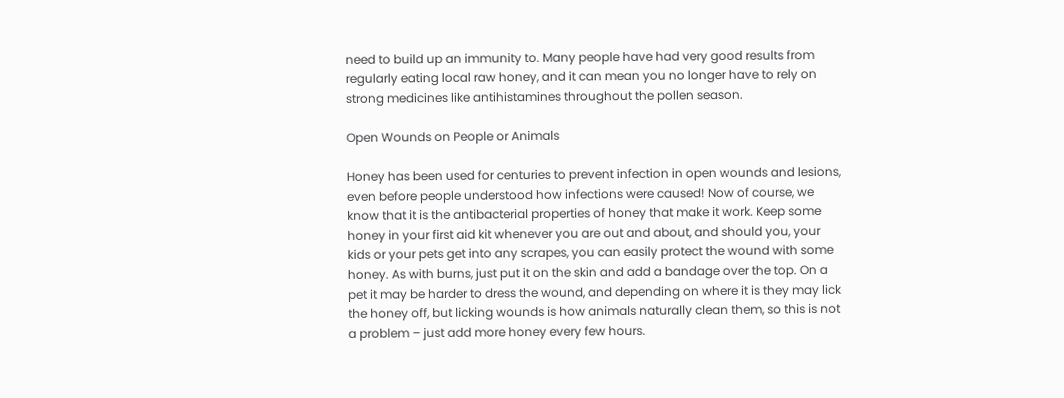need to build up an immunity to. Many people have had very good results from regularly eating local raw honey, and it can mean you no longer have to rely on strong medicines like antihistamines throughout the pollen season.

Open Wounds on People or Animals

Honey has been used for centuries to prevent infection in open wounds and lesions, even before people understood how infections were caused! Now of course, we know that it is the antibacterial properties of honey that make it work. Keep some honey in your first aid kit whenever you are out and about, and should you, your kids or your pets get into any scrapes, you can easily protect the wound with some honey. As with burns, just put it on the skin and add a bandage over the top. On a pet it may be harder to dress the wound, and depending on where it is they may lick the honey off, but licking wounds is how animals naturally clean them, so this is not a problem – just add more honey every few hours.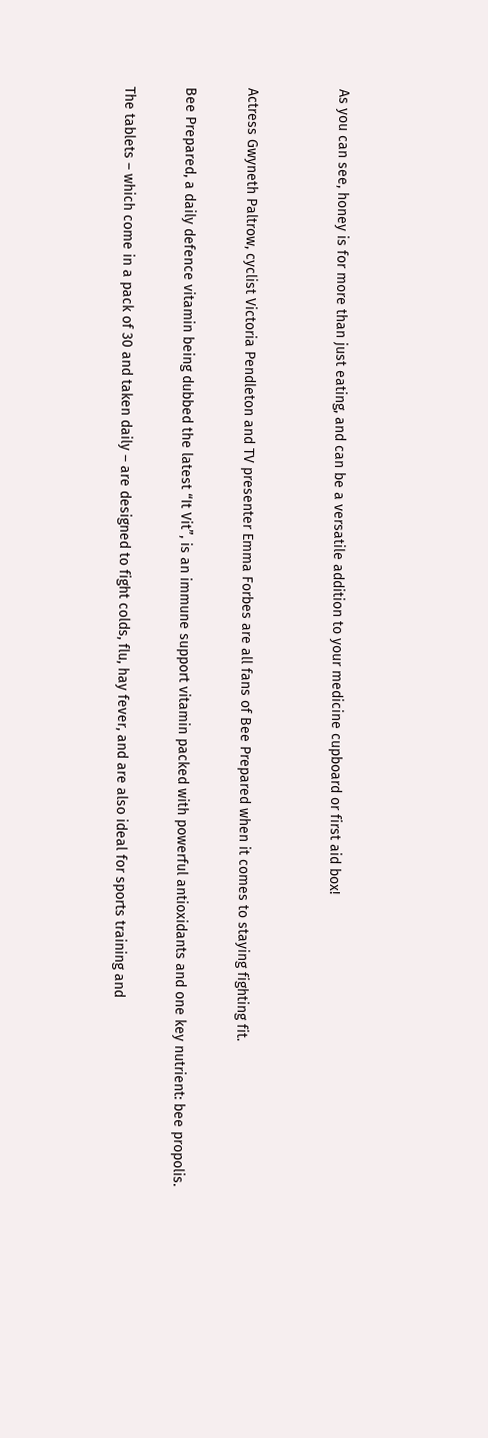As you can see, honey is for more than just eating, and can be a versatile addition to your medicine cupboard or first aid box!


Actress Gwyneth Paltrow, cyclist Victoria Pendleton and TV presenter Emma Forbes are all fans of Bee Prepared when it comes to staying fighting fit.

Bee Prepared, a daily defence vitamin being dubbed the latest “It Vit”, is an immune support vitamin packed with powerful antioxidants and one key nutrient: bee propolis.

The tablets – which come in a pack of 30 and taken daily – are designed to fight colds, flu, hay fever, and are also ideal for sports training and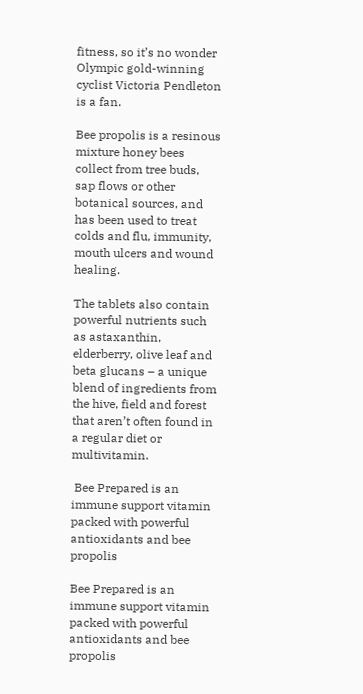fitness, so it’s no wonder Olympic gold-winning cyclist Victoria Pendleton is a fan.

Bee propolis is a resinous mixture honey bees collect from tree buds, sap flows or other botanical sources, and has been used to treat colds and flu, immunity, mouth ulcers and wound healing.

The tablets also contain powerful nutrients such as astaxanthin, elderberry, olive leaf and beta glucans – a unique blend of ingredients from the hive, field and forest that aren’t often found in a regular diet or multivitamin.

 Bee Prepared is an immune support vitamin packed with powerful antioxidants and bee propolis

Bee Prepared is an immune support vitamin packed with powerful antioxidants and bee propolis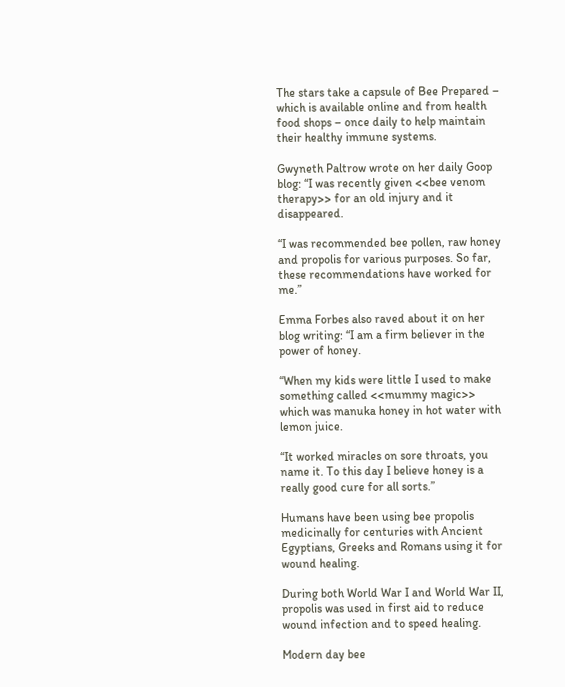The stars take a capsule of Bee Prepared – which is available online and from health food shops – once daily to help maintain their healthy immune systems.

Gwyneth Paltrow wrote on her daily Goop blog: “I was recently given <<bee venom therapy>> for an old injury and it disappeared.

“I was recommended bee pollen, raw honey and propolis for various purposes. So far, these recommendations have worked for me.”

Emma Forbes also raved about it on her blog writing: “I am a firm believer in the power of honey.

“When my kids were little I used to make something called <<mummy magic>> which was manuka honey in hot water with lemon juice.

“It worked miracles on sore throats, you name it. To this day I believe honey is a really good cure for all sorts.”

Humans have been using bee propolis medicinally for centuries with Ancient Egyptians, Greeks and Romans using it for wound healing.

During both World War I and World War II, propolis was used in first aid to reduce wound infection and to speed healing.

Modern day bee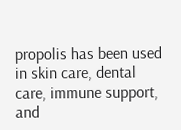propolis has been used in skin care, dental care, immune support, and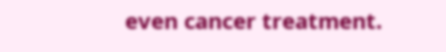even cancer treatment.